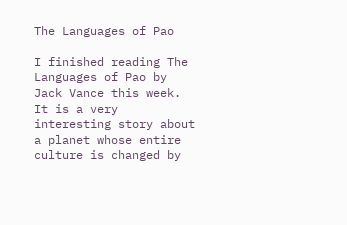The Languages of Pao

I finished reading The Languages of Pao by Jack Vance this week. It is a very interesting story about a planet whose entire culture is changed by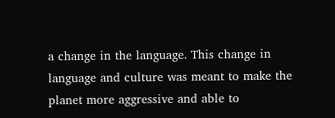a change in the language. This change in language and culture was meant to make the planet more aggressive and able to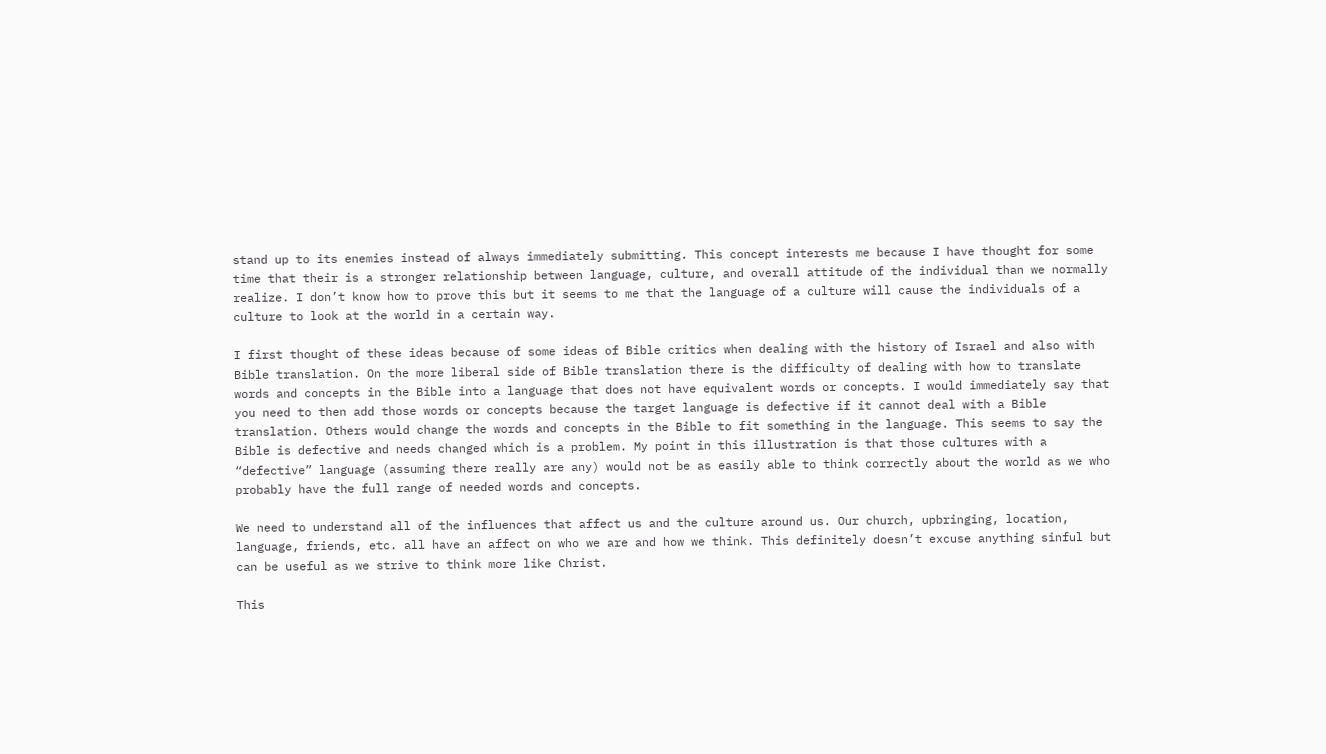stand up to its enemies instead of always immediately submitting. This concept interests me because I have thought for some time that their is a stronger relationship between language, culture, and overall attitude of the individual than we normally realize. I don’t know how to prove this but it seems to me that the language of a culture will cause the individuals of a culture to look at the world in a certain way.

I first thought of these ideas because of some ideas of Bible critics when dealing with the history of Israel and also with Bible translation. On the more liberal side of Bible translation there is the difficulty of dealing with how to translate words and concepts in the Bible into a language that does not have equivalent words or concepts. I would immediately say that you need to then add those words or concepts because the target language is defective if it cannot deal with a Bible translation. Others would change the words and concepts in the Bible to fit something in the language. This seems to say the Bible is defective and needs changed which is a problem. My point in this illustration is that those cultures with a “defective” language (assuming there really are any) would not be as easily able to think correctly about the world as we who probably have the full range of needed words and concepts.

We need to understand all of the influences that affect us and the culture around us. Our church, upbringing, location, language, friends, etc. all have an affect on who we are and how we think. This definitely doesn’t excuse anything sinful but can be useful as we strive to think more like Christ.

This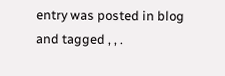entry was posted in blog and tagged , , .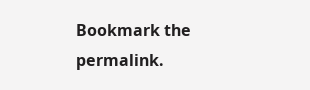Bookmark the permalink.